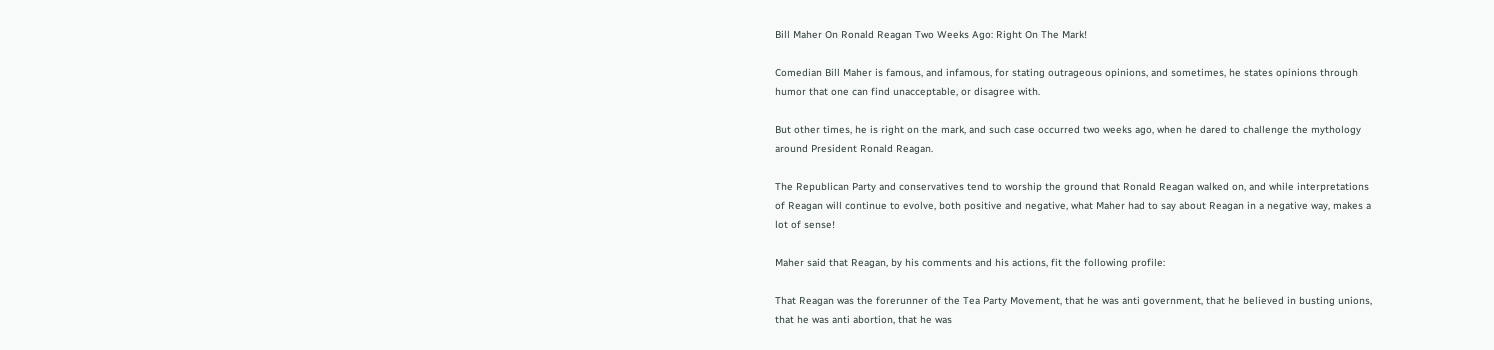Bill Maher On Ronald Reagan Two Weeks Ago: Right On The Mark!

Comedian Bill Maher is famous, and infamous, for stating outrageous opinions, and sometimes, he states opinions through humor that one can find unacceptable, or disagree with.

But other times, he is right on the mark, and such case occurred two weeks ago, when he dared to challenge the mythology around President Ronald Reagan.

The Republican Party and conservatives tend to worship the ground that Ronald Reagan walked on, and while interpretations of Reagan will continue to evolve, both positive and negative, what Maher had to say about Reagan in a negative way, makes a lot of sense!

Maher said that Reagan, by his comments and his actions, fit the following profile:

That Reagan was the forerunner of the Tea Party Movement, that he was anti government, that he believed in busting unions, that he was anti abortion, that he was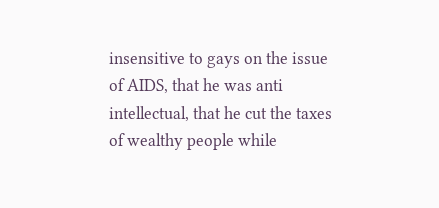insensitive to gays on the issue of AIDS, that he was anti intellectual, that he cut the taxes of wealthy people while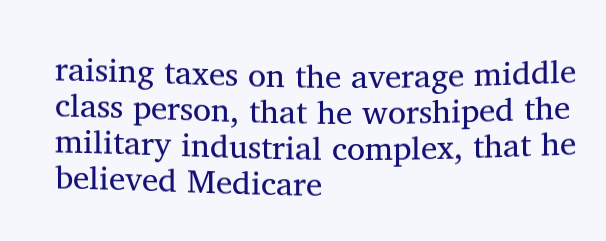raising taxes on the average middle class person, that he worshiped the military industrial complex, that he believed Medicare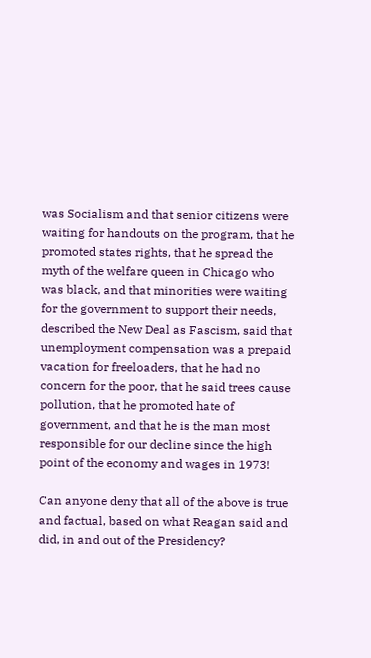was Socialism and that senior citizens were waiting for handouts on the program, that he promoted states rights, that he spread the myth of the welfare queen in Chicago who was black, and that minorities were waiting for the government to support their needs, described the New Deal as Fascism, said that unemployment compensation was a prepaid vacation for freeloaders, that he had no concern for the poor, that he said trees cause pollution, that he promoted hate of government, and that he is the man most responsible for our decline since the high point of the economy and wages in 1973!

Can anyone deny that all of the above is true and factual, based on what Reagan said and did, in and out of the Presidency?